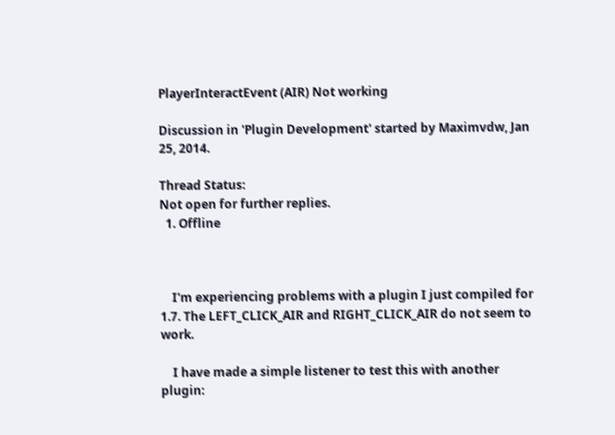PlayerInteractEvent (AIR) Not working

Discussion in 'Plugin Development' started by Maximvdw, Jan 25, 2014.

Thread Status:
Not open for further replies.
  1. Offline



    I'm experiencing problems with a plugin I just compiled for 1.7. The LEFT_CLICK_AIR and RIGHT_CLICK_AIR do not seem to work.

    I have made a simple listener to test this with another plugin: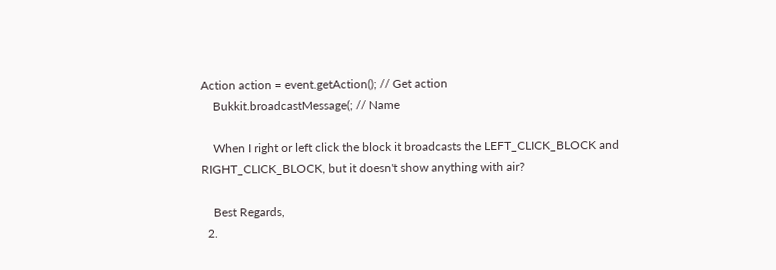Action action = event.getAction(); // Get action
    Bukkit.broadcastMessage(; // Name

    When I right or left click the block it broadcasts the LEFT_CLICK_BLOCK and RIGHT_CLICK_BLOCK, but it doesn't show anything with air?

    Best Regards,
  2.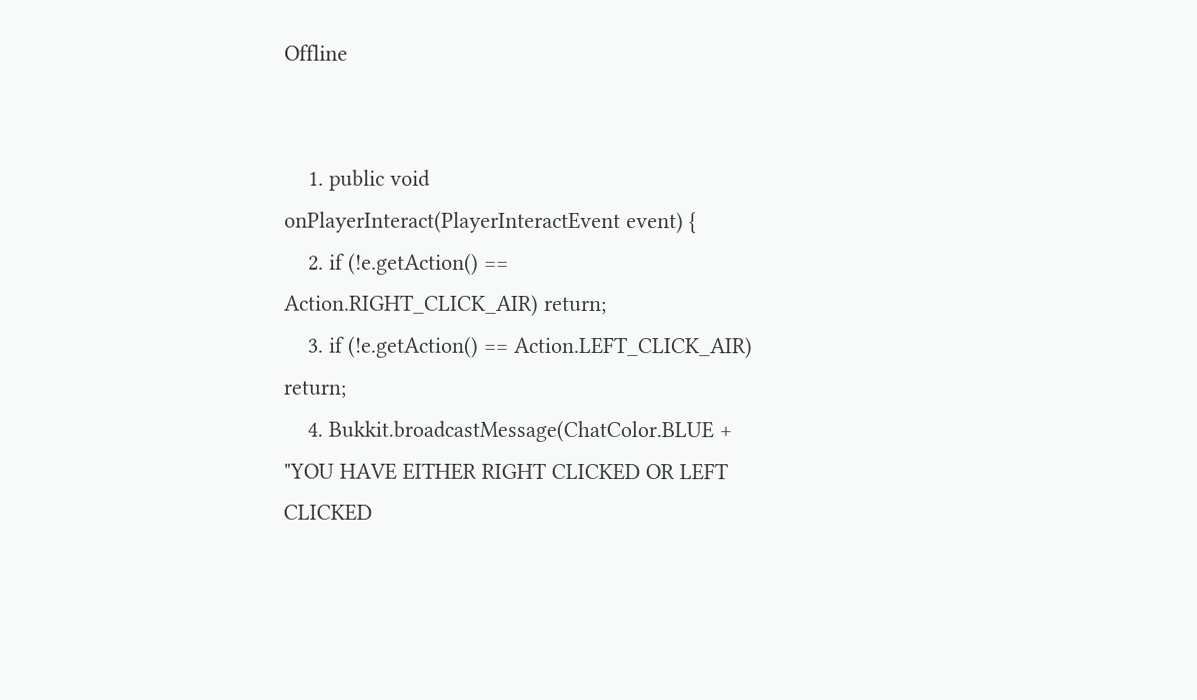Offline


    1. public void onPlayerInteract(PlayerInteractEvent event) {
    2. if (!e.getAction() == Action.RIGHT_CLICK_AIR) return;
    3. if (!e.getAction() == Action.LEFT_CLICK_AIR) return;
    4. Bukkit.broadcastMessage(ChatColor.BLUE + "YOU HAVE EITHER RIGHT CLICKED OR LEFT CLICKED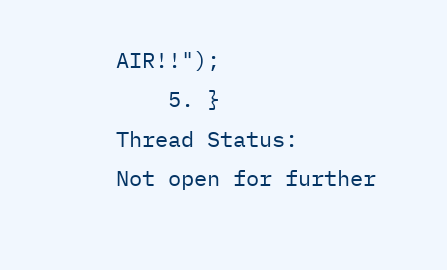AIR!!");
    5. }
Thread Status:
Not open for further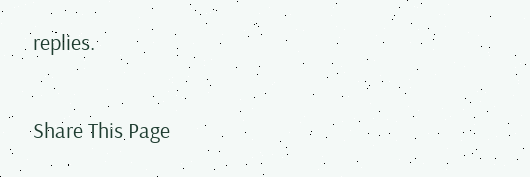replies.

Share This Page